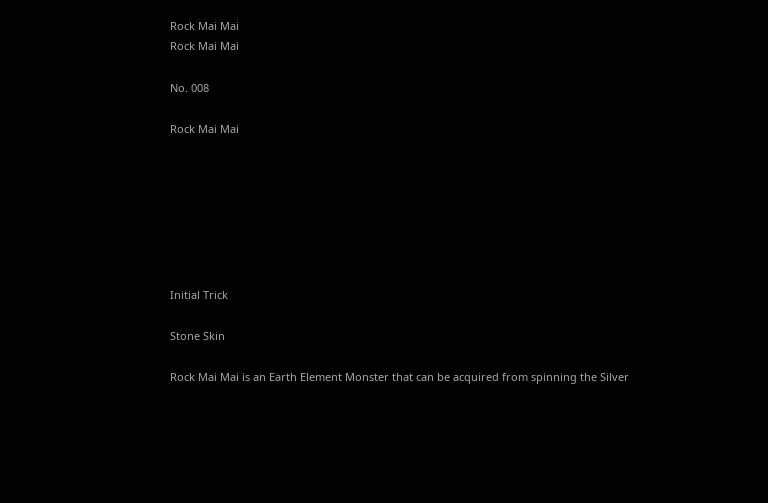Rock Mai Mai
Rock Mai Mai

No. 008

Rock Mai Mai







Initial Trick

Stone Skin

Rock Mai Mai is an Earth Element Monster that can be acquired from spinning the Silver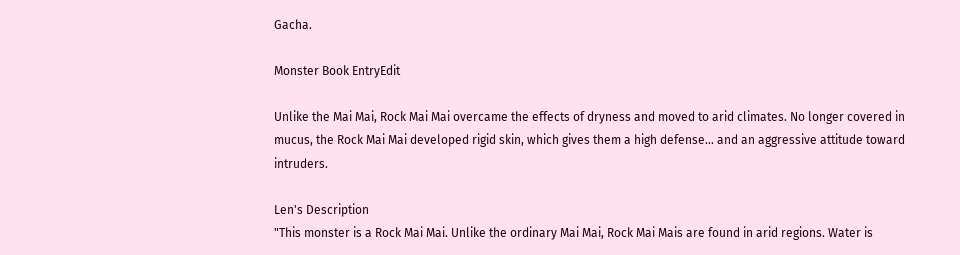Gacha.

Monster Book EntryEdit

Unlike the Mai Mai, Rock Mai Mai overcame the effects of dryness and moved to arid climates. No longer covered in mucus, the Rock Mai Mai developed rigid skin, which gives them a high defense... and an aggressive attitude toward intruders.

Len's Description
"This monster is a Rock Mai Mai. Unlike the ordinary Mai Mai, Rock Mai Mais are found in arid regions. Water is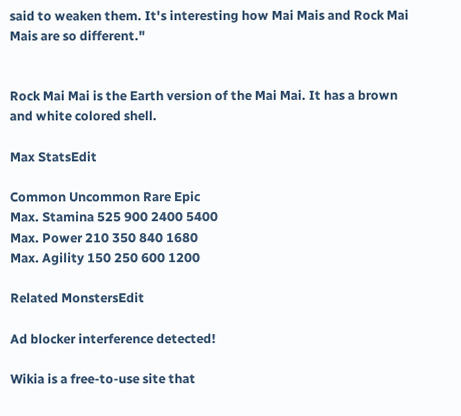said to weaken them. It's interesting how Mai Mais and Rock Mai Mais are so different."


Rock Mai Mai is the Earth version of the Mai Mai. It has a brown and white colored shell.

Max StatsEdit

Common Uncommon Rare Epic
Max. Stamina 525 900 2400 5400
Max. Power 210 350 840 1680
Max. Agility 150 250 600 1200

Related MonstersEdit

Ad blocker interference detected!

Wikia is a free-to-use site that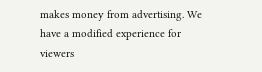makes money from advertising. We have a modified experience for viewers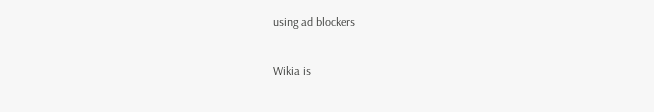using ad blockers

Wikia is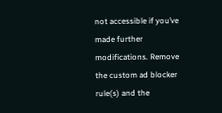not accessible if you’ve made further modifications. Remove the custom ad blocker rule(s) and the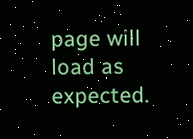page will load as expected.